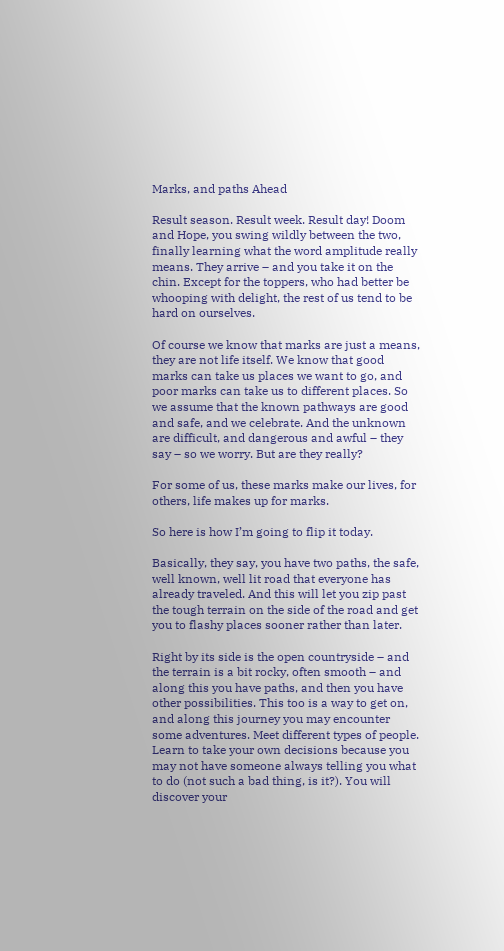Marks, and paths Ahead

Result season. Result week. Result day! Doom and Hope, you swing wildly between the two, finally learning what the word amplitude really means. They arrive – and you take it on the chin. Except for the toppers, who had better be whooping with delight, the rest of us tend to be hard on ourselves.

Of course we know that marks are just a means, they are not life itself. We know that good marks can take us places we want to go, and poor marks can take us to different places. So we assume that the known pathways are good and safe, and we celebrate. And the unknown are difficult, and dangerous and awful – they say – so we worry. But are they really?

For some of us, these marks make our lives, for others, life makes up for marks.

So here is how I’m going to flip it today.

Basically, they say, you have two paths, the safe, well known, well lit road that everyone has already traveled. And this will let you zip past the tough terrain on the side of the road and get you to flashy places sooner rather than later.

Right by its side is the open countryside – and the terrain is a bit rocky, often smooth – and along this you have paths, and then you have other possibilities. This too is a way to get on, and along this journey you may encounter some adventures. Meet different types of people. Learn to take your own decisions because you may not have someone always telling you what to do (not such a bad thing, is it?). You will discover your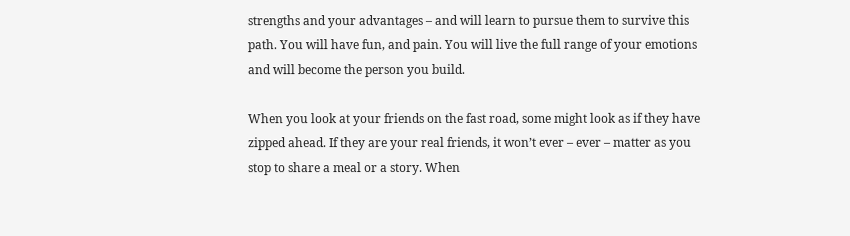strengths and your advantages – and will learn to pursue them to survive this path. You will have fun, and pain. You will live the full range of your emotions and will become the person you build.

When you look at your friends on the fast road, some might look as if they have zipped ahead. If they are your real friends, it won’t ever – ever – matter as you stop to share a meal or a story. When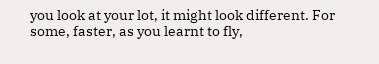you look at your lot, it might look different. For some, faster, as you learnt to fly,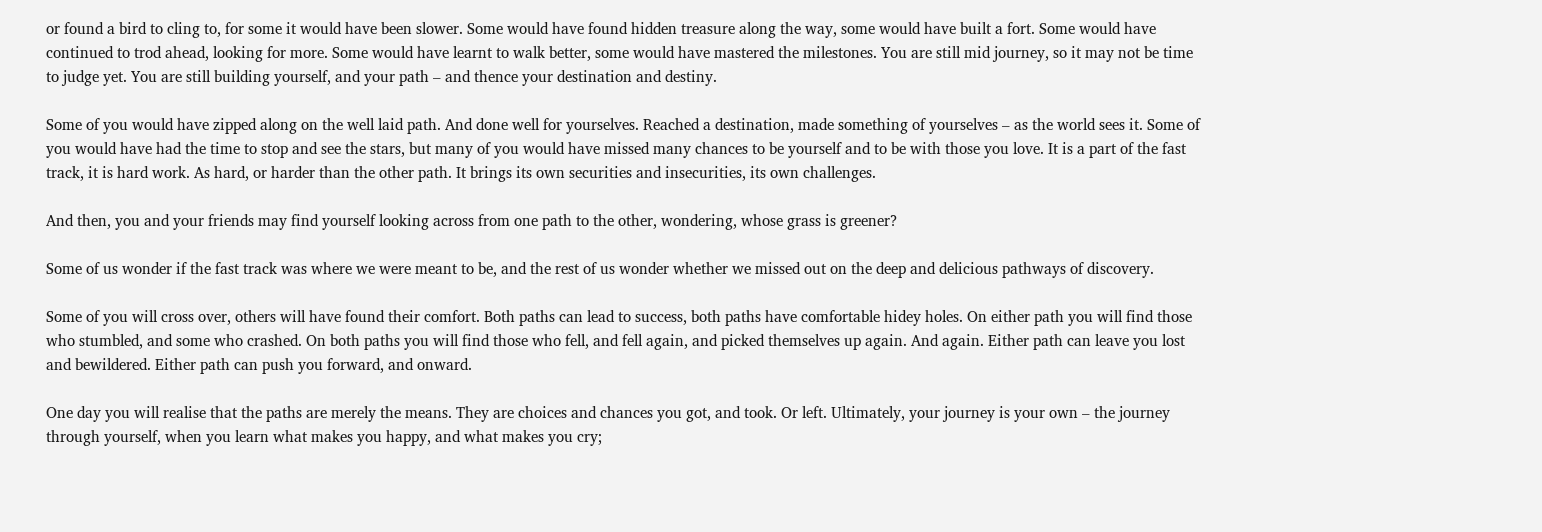or found a bird to cling to, for some it would have been slower. Some would have found hidden treasure along the way, some would have built a fort. Some would have continued to trod ahead, looking for more. Some would have learnt to walk better, some would have mastered the milestones. You are still mid journey, so it may not be time to judge yet. You are still building yourself, and your path – and thence your destination and destiny.

Some of you would have zipped along on the well laid path. And done well for yourselves. Reached a destination, made something of yourselves – as the world sees it. Some of you would have had the time to stop and see the stars, but many of you would have missed many chances to be yourself and to be with those you love. It is a part of the fast track, it is hard work. As hard, or harder than the other path. It brings its own securities and insecurities, its own challenges.

And then, you and your friends may find yourself looking across from one path to the other, wondering, whose grass is greener?

Some of us wonder if the fast track was where we were meant to be, and the rest of us wonder whether we missed out on the deep and delicious pathways of discovery.

Some of you will cross over, others will have found their comfort. Both paths can lead to success, both paths have comfortable hidey holes. On either path you will find those who stumbled, and some who crashed. On both paths you will find those who fell, and fell again, and picked themselves up again. And again. Either path can leave you lost and bewildered. Either path can push you forward, and onward.

One day you will realise that the paths are merely the means. They are choices and chances you got, and took. Or left. Ultimately, your journey is your own – the journey through yourself, when you learn what makes you happy, and what makes you cry;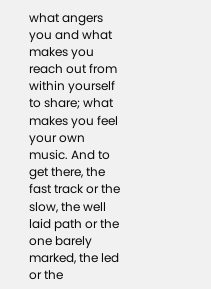what angers you and what makes you reach out from within yourself to share; what makes you feel your own music. And to get there, the fast track or the slow, the well laid path or the one barely marked, the led or the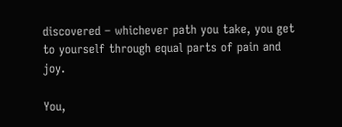discovered – whichever path you take, you get to yourself through equal parts of pain and joy.

You,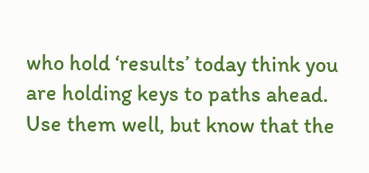who hold ‘results’ today think you are holding keys to paths ahead. Use them well, but know that the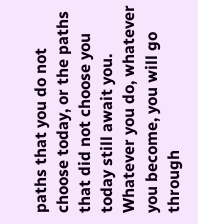paths that you do not choose today, or the paths that did not choose you today still await you. Whatever you do, whatever you become, you will go through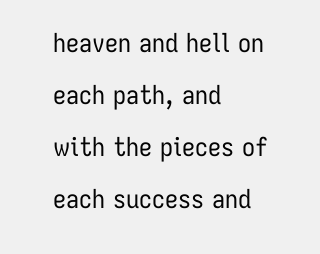heaven and hell on each path, and with the pieces of each success and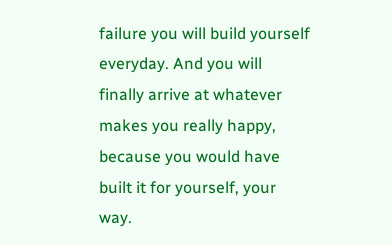failure you will build yourself everyday. And you will finally arrive at whatever makes you really happy, because you would have built it for yourself, your way.